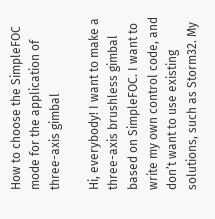How to choose the SimpleFOC mode for the application of three-axis gimbal

Hi, everybody! I want to make a three-axis brushless gimbal based on SimpleFOC. I want to write my own control code, and don’t want to use existing solutions, such as Storm32. My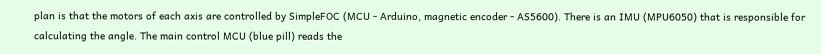plan is that the motors of each axis are controlled by SimpleFOC (MCU - Arduino, magnetic encoder - AS5600). There is an IMU (MPU6050) that is responsible for calculating the angle. The main control MCU (blue pill) reads the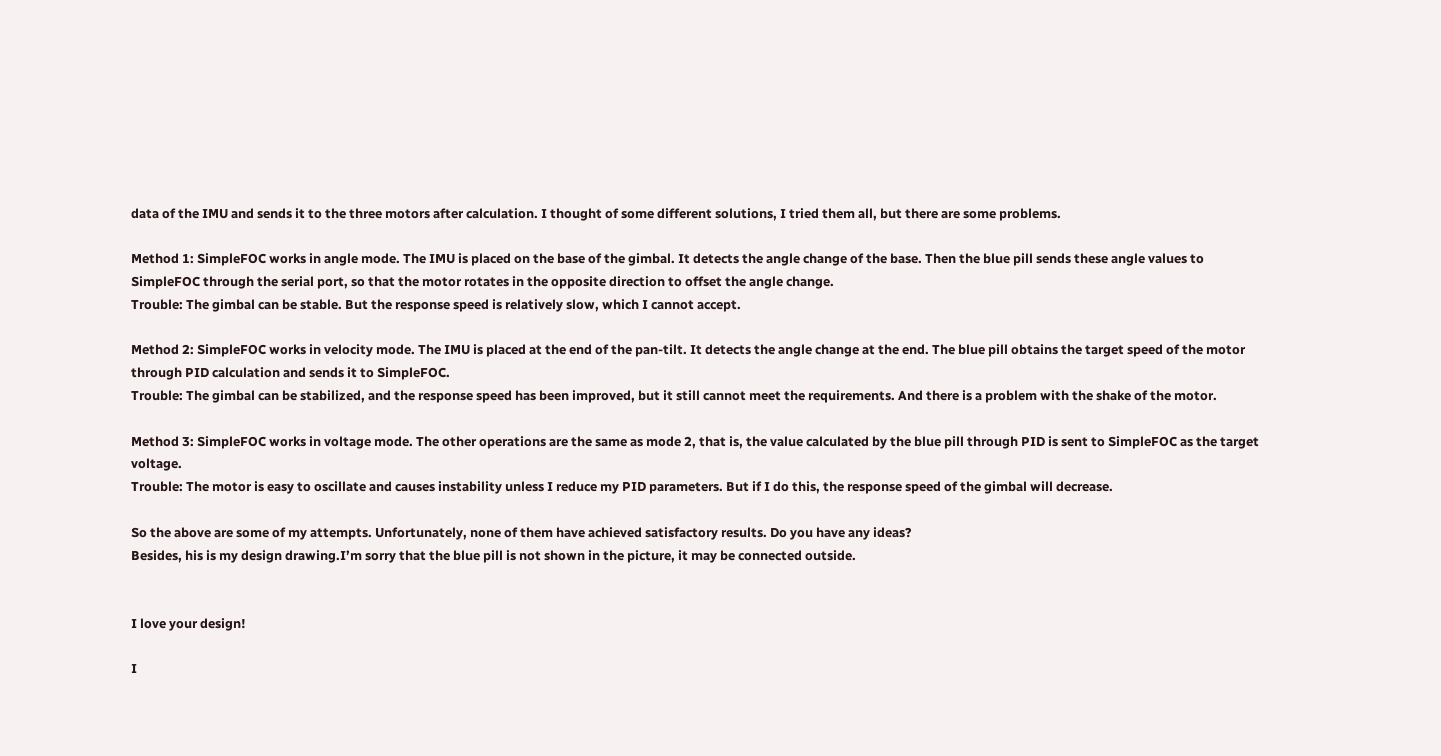data of the IMU and sends it to the three motors after calculation. I thought of some different solutions, I tried them all, but there are some problems.

Method 1: SimpleFOC works in angle mode. The IMU is placed on the base of the gimbal. It detects the angle change of the base. Then the blue pill sends these angle values to SimpleFOC through the serial port, so that the motor rotates in the opposite direction to offset the angle change.
Trouble: The gimbal can be stable. But the response speed is relatively slow, which I cannot accept.

Method 2: SimpleFOC works in velocity mode. The IMU is placed at the end of the pan-tilt. It detects the angle change at the end. The blue pill obtains the target speed of the motor through PID calculation and sends it to SimpleFOC.
Trouble: The gimbal can be stabilized, and the response speed has been improved, but it still cannot meet the requirements. And there is a problem with the shake of the motor.

Method 3: SimpleFOC works in voltage mode. The other operations are the same as mode 2, that is, the value calculated by the blue pill through PID is sent to SimpleFOC as the target voltage.
Trouble: The motor is easy to oscillate and causes instability unless I reduce my PID parameters. But if I do this, the response speed of the gimbal will decrease.

So the above are some of my attempts. Unfortunately, none of them have achieved satisfactory results. Do you have any ideas?
Besides, his is my design drawing.I’m sorry that the blue pill is not shown in the picture, it may be connected outside.


I love your design!

I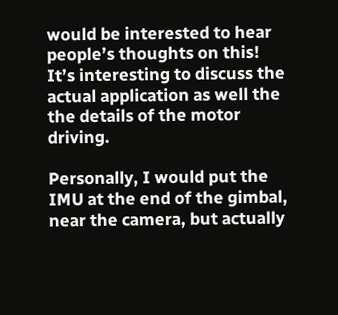would be interested to hear people’s thoughts on this! It’s interesting to discuss the actual application as well the the details of the motor driving.

Personally, I would put the IMU at the end of the gimbal, near the camera, but actually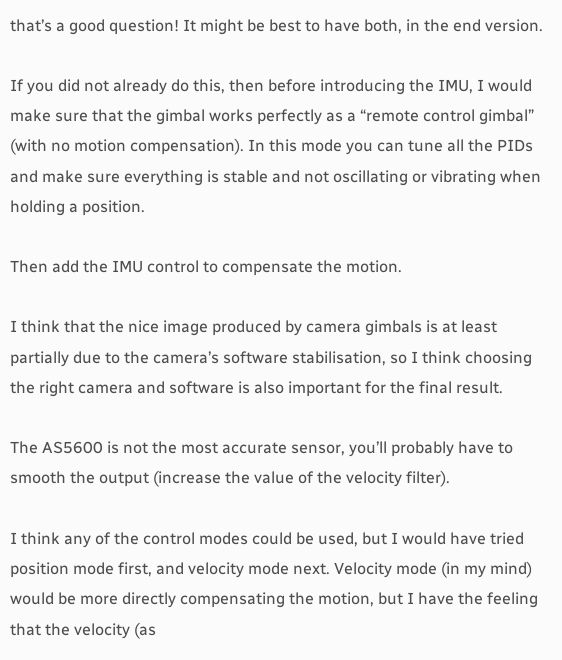that’s a good question! It might be best to have both, in the end version.

If you did not already do this, then before introducing the IMU, I would make sure that the gimbal works perfectly as a “remote control gimbal” (with no motion compensation). In this mode you can tune all the PIDs and make sure everything is stable and not oscillating or vibrating when holding a position.

Then add the IMU control to compensate the motion.

I think that the nice image produced by camera gimbals is at least partially due to the camera’s software stabilisation, so I think choosing the right camera and software is also important for the final result.

The AS5600 is not the most accurate sensor, you’ll probably have to smooth the output (increase the value of the velocity filter).

I think any of the control modes could be used, but I would have tried position mode first, and velocity mode next. Velocity mode (in my mind) would be more directly compensating the motion, but I have the feeling that the velocity (as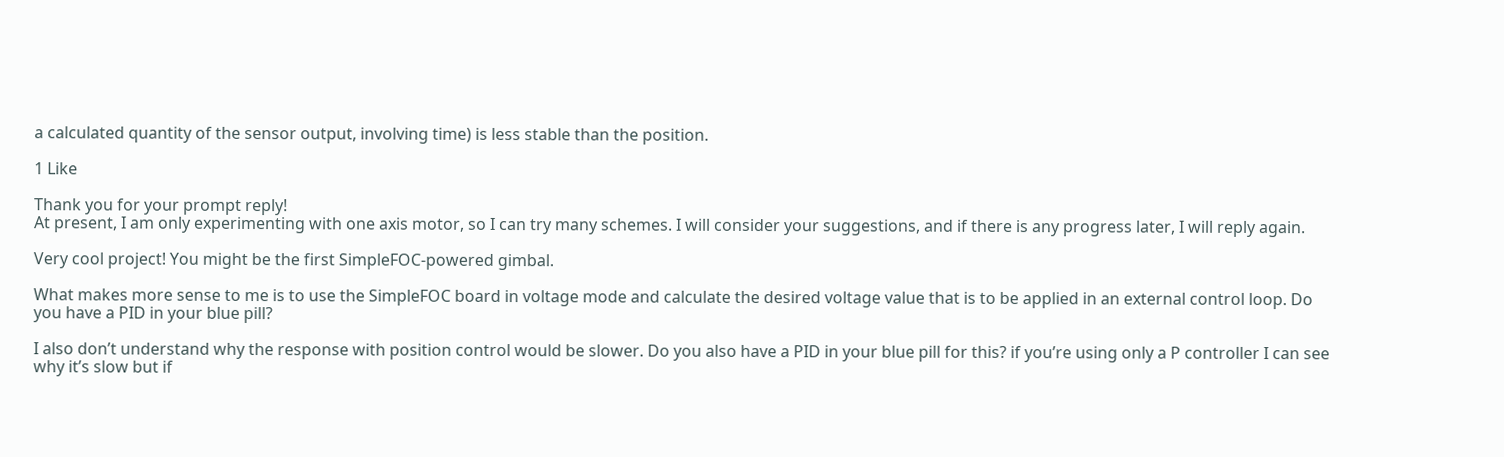a calculated quantity of the sensor output, involving time) is less stable than the position.

1 Like

Thank you for your prompt reply!
At present, I am only experimenting with one axis motor, so I can try many schemes. I will consider your suggestions, and if there is any progress later, I will reply again.

Very cool project! You might be the first SimpleFOC-powered gimbal.

What makes more sense to me is to use the SimpleFOC board in voltage mode and calculate the desired voltage value that is to be applied in an external control loop. Do you have a PID in your blue pill?

I also don’t understand why the response with position control would be slower. Do you also have a PID in your blue pill for this? if you’re using only a P controller I can see why it’s slow but if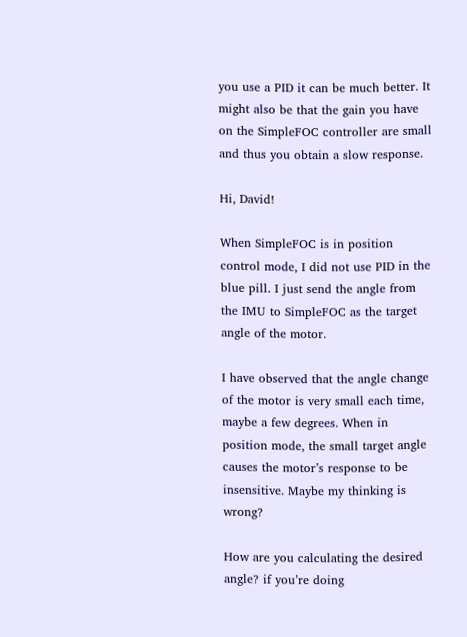you use a PID it can be much better. It might also be that the gain you have on the SimpleFOC controller are small and thus you obtain a slow response.

Hi, David!

When SimpleFOC is in position control mode, I did not use PID in the blue pill. I just send the angle from the IMU to SimpleFOC as the target angle of the motor.

I have observed that the angle change of the motor is very small each time, maybe a few degrees. When in position mode, the small target angle causes the motor’s response to be insensitive. Maybe my thinking is wrong?

How are you calculating the desired angle? if you’re doing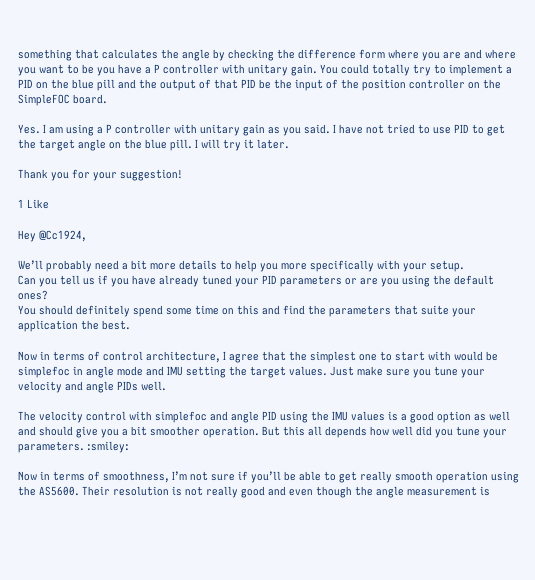something that calculates the angle by checking the difference form where you are and where you want to be you have a P controller with unitary gain. You could totally try to implement a PID on the blue pill and the output of that PID be the input of the position controller on the SimpleFOC board.

Yes. I am using a P controller with unitary gain as you said. I have not tried to use PID to get the target angle on the blue pill. I will try it later.

Thank you for your suggestion!

1 Like

Hey @Cc1924,

We’ll probably need a bit more details to help you more specifically with your setup.
Can you tell us if you have already tuned your PID parameters or are you using the default ones?
You should definitely spend some time on this and find the parameters that suite your application the best.

Now in terms of control architecture, I agree that the simplest one to start with would be simplefoc in angle mode and IMU setting the target values. Just make sure you tune your velocity and angle PIDs well.

The velocity control with simplefoc and angle PID using the IMU values is a good option as well and should give you a bit smoother operation. But this all depends how well did you tune your parameters. :smiley:

Now in terms of smoothness, I’m not sure if you’ll be able to get really smooth operation using the AS5600. Their resolution is not really good and even though the angle measurement is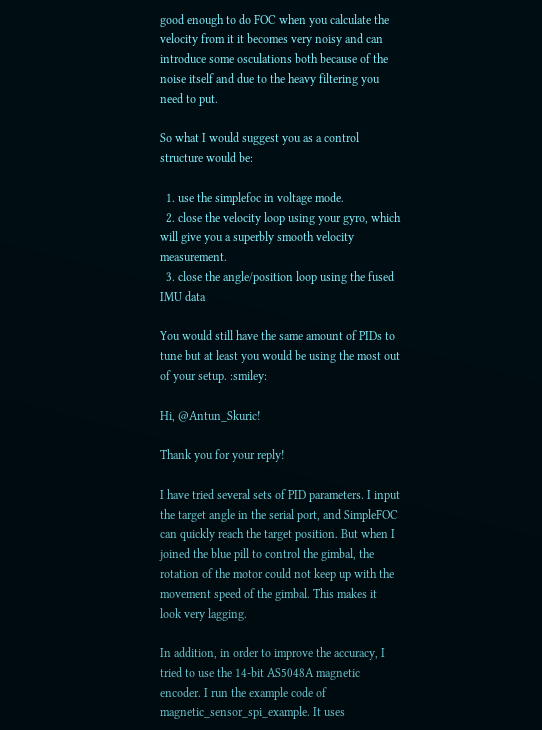good enough to do FOC when you calculate the velocity from it it becomes very noisy and can introduce some osculations both because of the noise itself and due to the heavy filtering you need to put.

So what I would suggest you as a control structure would be:

  1. use the simplefoc in voltage mode.
  2. close the velocity loop using your gyro, which will give you a superbly smooth velocity measurement.
  3. close the angle/position loop using the fused IMU data

You would still have the same amount of PIDs to tune but at least you would be using the most out of your setup. :smiley:

Hi, @Antun_Skuric!

Thank you for your reply!

I have tried several sets of PID parameters. I input the target angle in the serial port, and SimpleFOC can quickly reach the target position. But when I joined the blue pill to control the gimbal, the rotation of the motor could not keep up with the movement speed of the gimbal. This makes it look very lagging.

In addition, in order to improve the accuracy, I tried to use the 14-bit AS5048A magnetic encoder. I run the example code of magnetic_sensor_spi_example. It uses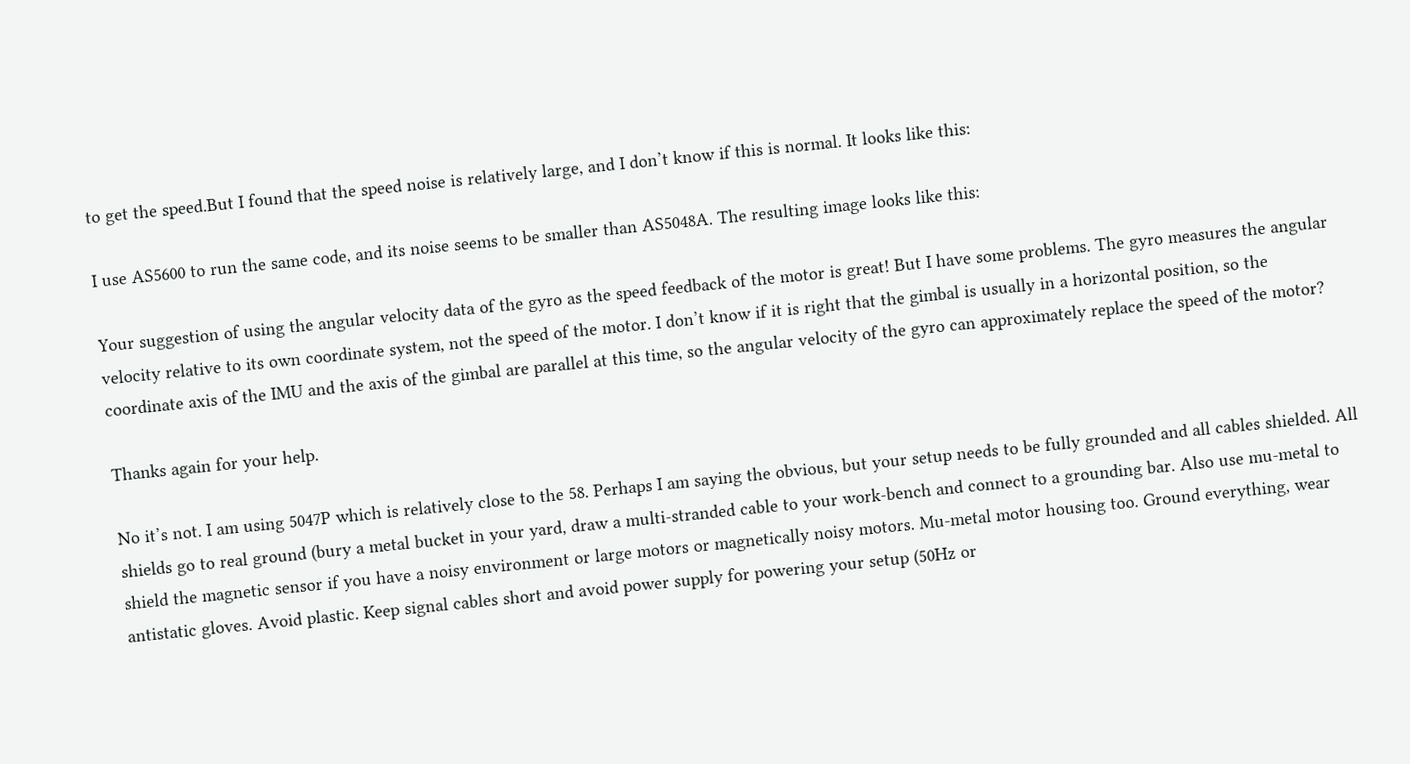to get the speed.But I found that the speed noise is relatively large, and I don’t know if this is normal. It looks like this:

I use AS5600 to run the same code, and its noise seems to be smaller than AS5048A. The resulting image looks like this:

Your suggestion of using the angular velocity data of the gyro as the speed feedback of the motor is great! But I have some problems. The gyro measures the angular velocity relative to its own coordinate system, not the speed of the motor. I don’t know if it is right that the gimbal is usually in a horizontal position, so the coordinate axis of the IMU and the axis of the gimbal are parallel at this time, so the angular velocity of the gyro can approximately replace the speed of the motor?

Thanks again for your help.

No it’s not. I am using 5047P which is relatively close to the 58. Perhaps I am saying the obvious, but your setup needs to be fully grounded and all cables shielded. All shields go to real ground (bury a metal bucket in your yard, draw a multi-stranded cable to your work-bench and connect to a grounding bar. Also use mu-metal to shield the magnetic sensor if you have a noisy environment or large motors or magnetically noisy motors. Mu-metal motor housing too. Ground everything, wear antistatic gloves. Avoid plastic. Keep signal cables short and avoid power supply for powering your setup (50Hz or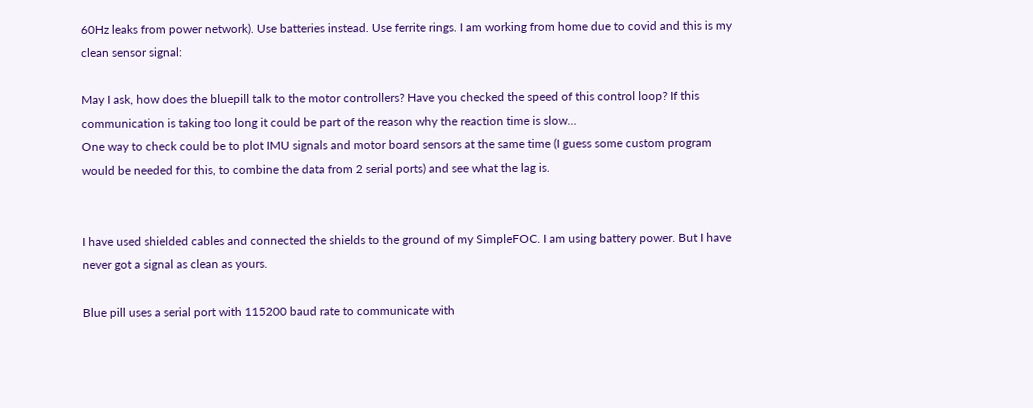60Hz leaks from power network). Use batteries instead. Use ferrite rings. I am working from home due to covid and this is my clean sensor signal:

May I ask, how does the bluepill talk to the motor controllers? Have you checked the speed of this control loop? If this communication is taking too long it could be part of the reason why the reaction time is slow…
One way to check could be to plot IMU signals and motor board sensors at the same time (I guess some custom program would be needed for this, to combine the data from 2 serial ports) and see what the lag is.


I have used shielded cables and connected the shields to the ground of my SimpleFOC. I am using battery power. But I have never got a signal as clean as yours.

Blue pill uses a serial port with 115200 baud rate to communicate with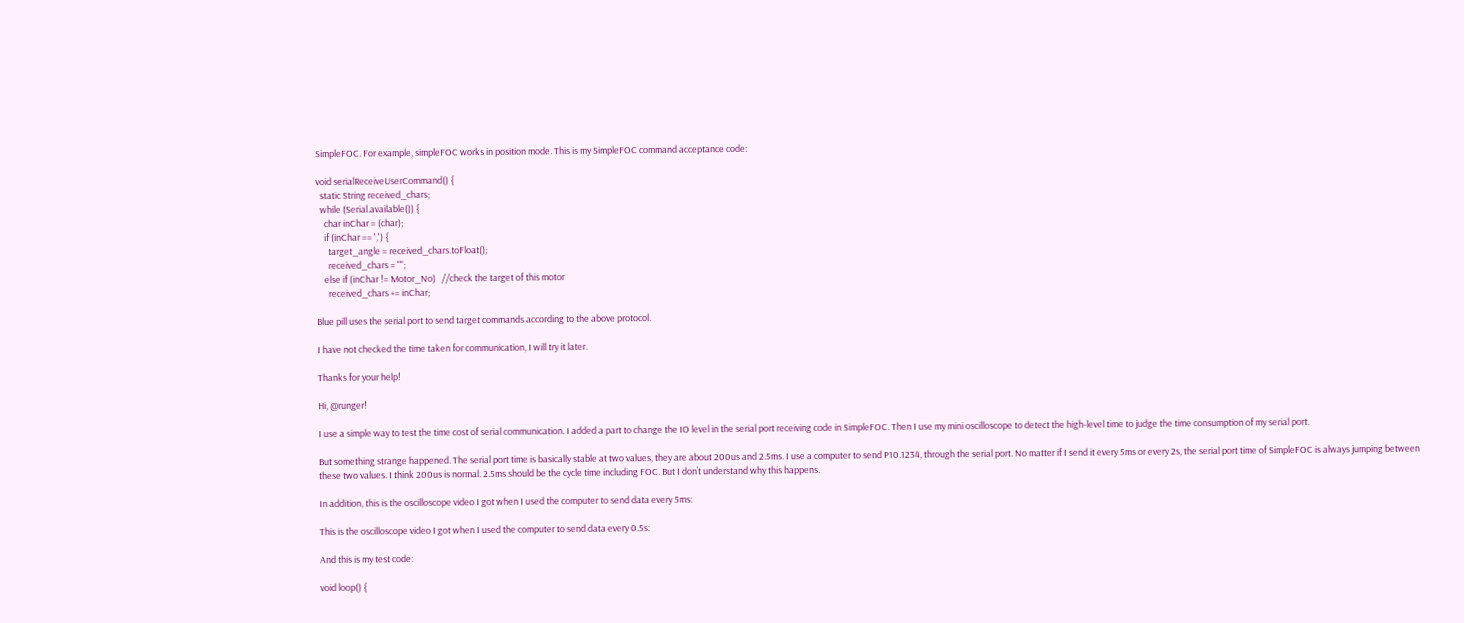SimpleFOC. For example, simpleFOC works in position mode. This is my SimpleFOC command acceptance code:

void serialReceiveUserCommand() {
  static String received_chars;
  while (Serial.available()) {
    char inChar = (char);
    if (inChar == ',') {
      target_angle = received_chars.toFloat();
      received_chars = "";
    else if (inChar != Motor_No)   //check the target of this motor
      received_chars += inChar;

Blue pill uses the serial port to send target commands according to the above protocol.

I have not checked the time taken for communication, I will try it later.

Thanks for your help!

Hi, @runger!

I use a simple way to test the time cost of serial communication. I added a part to change the IO level in the serial port receiving code in SimpleFOC. Then I use my mini oscilloscope to detect the high-level time to judge the time consumption of my serial port.

But something strange happened. The serial port time is basically stable at two values, they are about 200us and 2.5ms. I use a computer to send P10.1234, through the serial port. No matter if I send it every 5ms or every 2s, the serial port time of SimpleFOC is always jumping between these two values. I think 200us is normal. 2.5ms should be the cycle time including FOC. But I don’t understand why this happens.

In addition, this is the oscilloscope video I got when I used the computer to send data every 5ms:

This is the oscilloscope video I got when I used the computer to send data every 0.5s:

And this is my test code:

void loop() {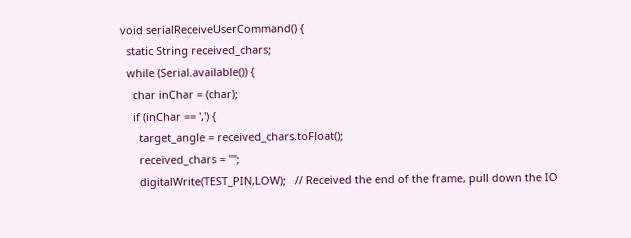void serialReceiveUserCommand() {
  static String received_chars;
  while (Serial.available()) {
    char inChar = (char);
    if (inChar == ',') {
      target_angle = received_chars.toFloat();
      received_chars = "";
      digitalWrite(TEST_PIN,LOW);   // Received the end of the frame, pull down the IO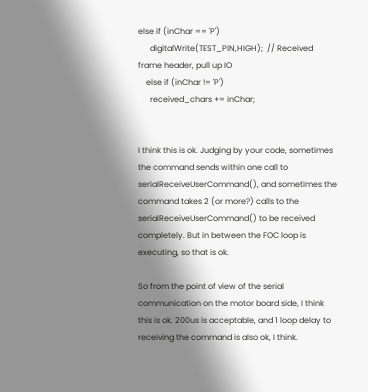else if (inChar == 'P')
      digitalWrite(TEST_PIN,HIGH);  // Received frame header, pull up IO
    else if (inChar != 'P')
      received_chars += inChar;


I think this is ok. Judging by your code, sometimes the command sends within one call to serialReceiveUserCommand(), and sometimes the command takes 2 (or more?) calls to the serialReceiveUserCommand() to be received completely. But in between the FOC loop is executing, so that is ok.

So from the point of view of the serial communication on the motor board side, I think this is ok. 200us is acceptable, and 1 loop delay to receiving the command is also ok, I think.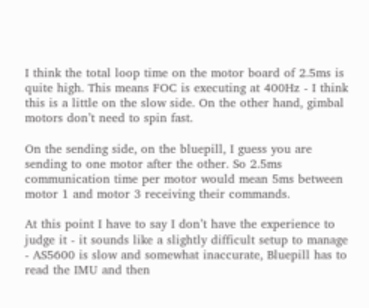I think the total loop time on the motor board of 2.5ms is quite high. This means FOC is executing at 400Hz - I think this is a little on the slow side. On the other hand, gimbal motors don’t need to spin fast.

On the sending side, on the bluepill, I guess you are sending to one motor after the other. So 2.5ms communication time per motor would mean 5ms between motor 1 and motor 3 receiving their commands.

At this point I have to say I don’t have the experience to judge it - it sounds like a slightly difficult setup to manage - AS5600 is slow and somewhat inaccurate, Bluepill has to read the IMU and then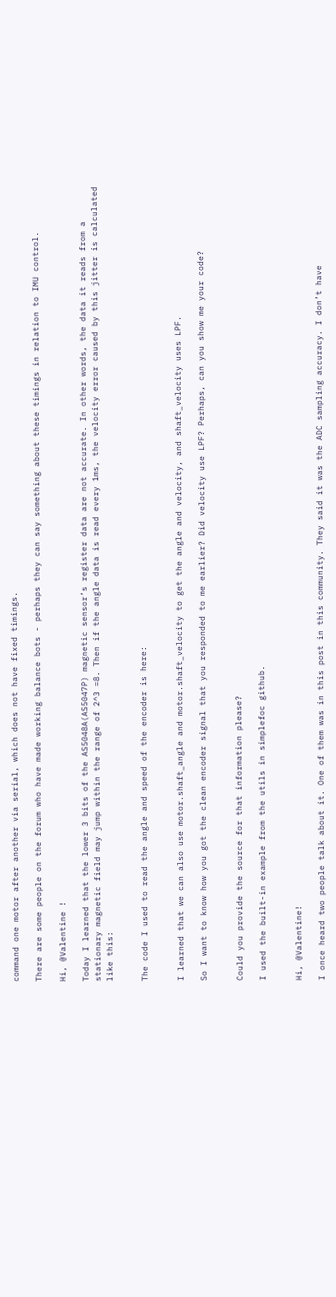command one motor after another via serial, which does not have fixed timings.

There are some people on the forum who have made working balance bots - perhaps they can say something about these timings in relation to IMU control.

Hi, @Valentine !

Today I learned that the lower 3 bits of the AS5048A(AS5047P) magnetic sensor’s register data are not accurate. In other words, the data it reads from a stationary magnetic field may jump within the range of 2^3 =8. Then if the angle data is read every 1ms, the velocity error caused by this jitter is calculated like this:


The code I used to read the angle and speed of the encoder is here:


I learned that we can also use motor.shaft_angle and motor.shaft_velocity to get the angle and velocity, and shaft_velocity uses LPF.

So I want to know how you got the clean encoder signal that you responded to me earlier? Did velocity use LPF? Perhaps, can you show me your code?


Could you provide the source for that information please?

I used the built-in example from the utils in simplefoc github.


Hi, @Valentine!

I once heard two people talk about it. One of them was in this post in this community. They said it was the ADC sampling accuracy. I don’t have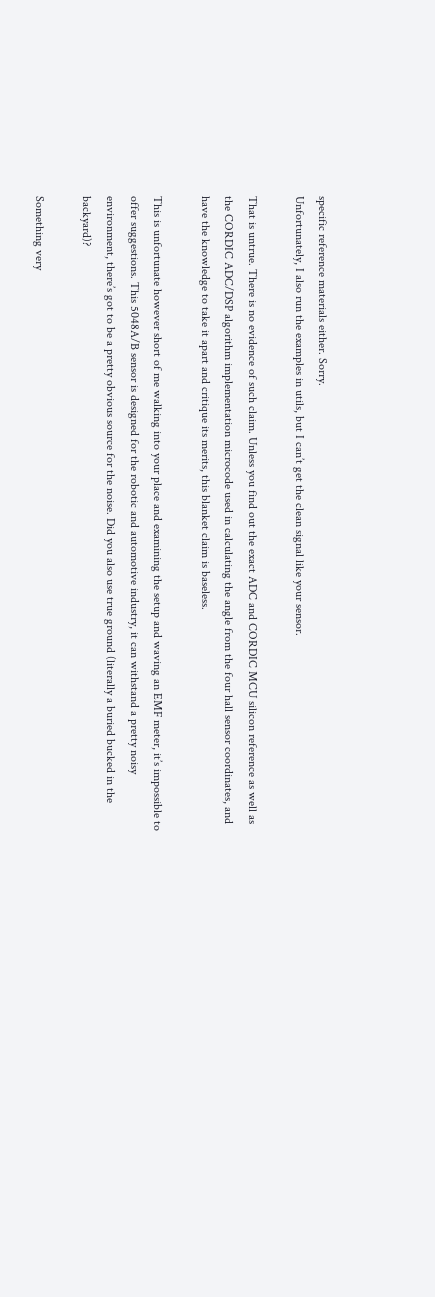specific reference materials either. Sorry.
Unfortunately, I also run the examples in utils, but I can’t get the clean signal like your sensor.

That is untrue. There is no evidence of such claim. Unless you find out the exact ADC and CORDIC MCU silicon reference as well as the CORDIC ADC/DSP algorithm implementation microcode used in calculating the angle from the four hall sensor coordinates, and have the knowledge to take it apart and critique its merits, this blanket claim is baseless.

This is unfortunate however short of me walking into your place and examining the setup and waving an EMF meter, it’s impossible to offer suggestions. This 5048A/B sensor is designed for the robotic and automotive industry, it can withstand a pretty noisy environment, there’s got to be a pretty obvious source for the noise. Did you also use true ground (literally a buried bucked in the backyard)?

Something very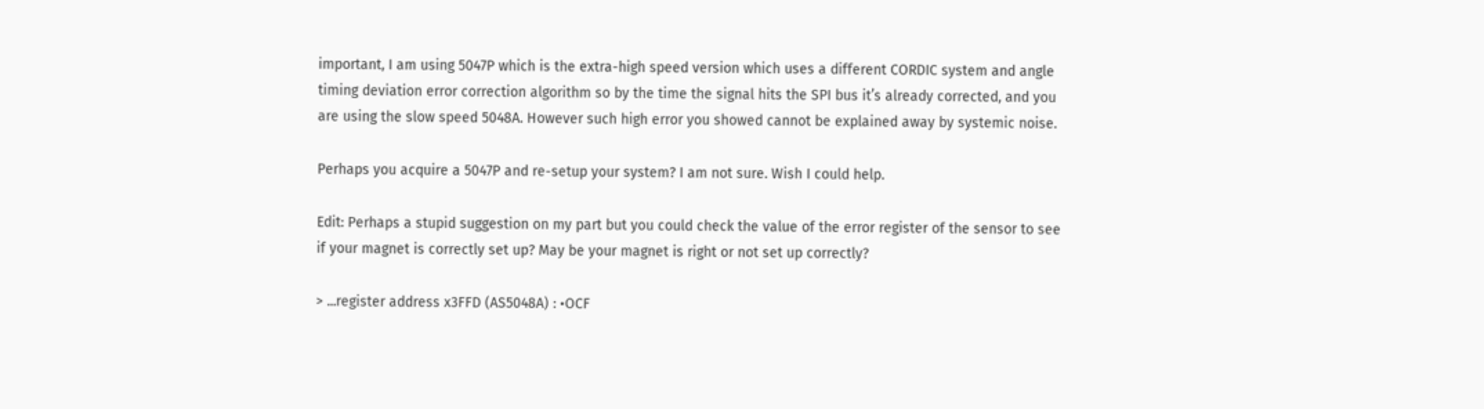important, I am using 5047P which is the extra-high speed version which uses a different CORDIC system and angle timing deviation error correction algorithm so by the time the signal hits the SPI bus it’s already corrected, and you are using the slow speed 5048A. However such high error you showed cannot be explained away by systemic noise.

Perhaps you acquire a 5047P and re-setup your system? I am not sure. Wish I could help.

Edit: Perhaps a stupid suggestion on my part but you could check the value of the error register of the sensor to see if your magnet is correctly set up? May be your magnet is right or not set up correctly?

> ...register address x3FFD (AS5048A) : •OCF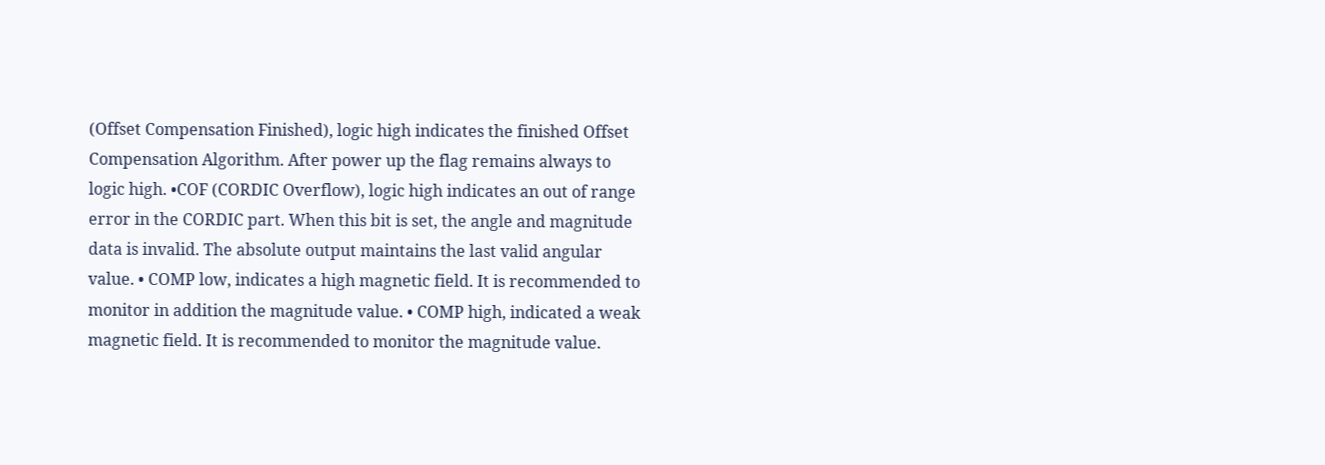(Offset Compensation Finished), logic high indicates the finished Offset Compensation Algorithm. After power up the flag remains always to logic high. •COF (CORDIC Overflow), logic high indicates an out of range error in the CORDIC part. When this bit is set, the angle and magnitude data is invalid. The absolute output maintains the last valid angular value. • COMP low, indicates a high magnetic field. It is recommended to monitor in addition the magnitude value. • COMP high, indicated a weak magnetic field. It is recommended to monitor the magnitude value.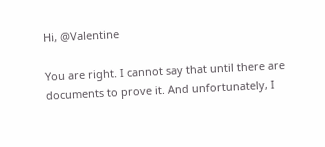Hi, @Valentine

You are right. I cannot say that until there are documents to prove it. And unfortunately, I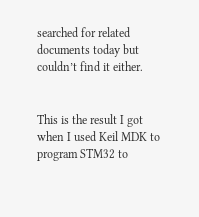searched for related documents today but couldn’t find it either.


This is the result I got when I used Keil MDK to program STM32 to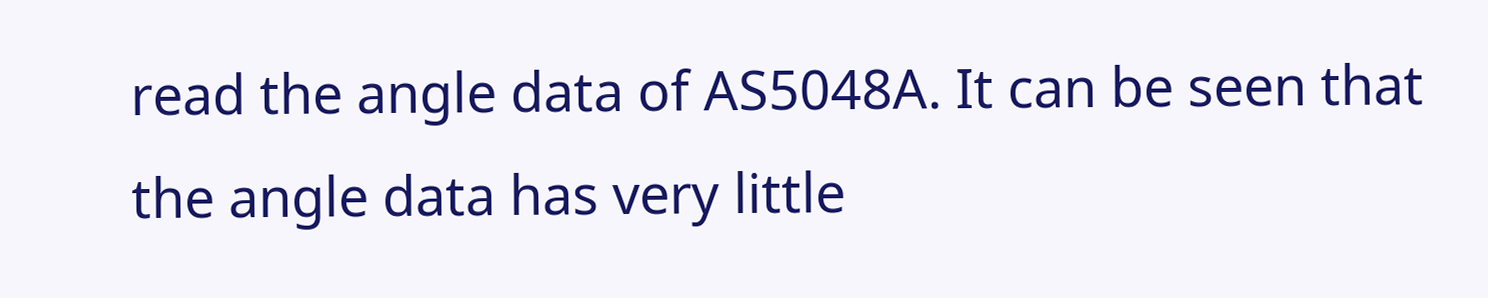read the angle data of AS5048A. It can be seen that the angle data has very little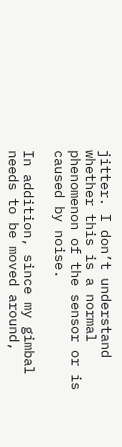jitter. I don’t understand whether this is a normal phenomenon of the sensor or is caused by noise.

In addition, since my gimbal needs to be moved around,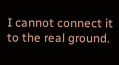I cannot connect it to the real ground.